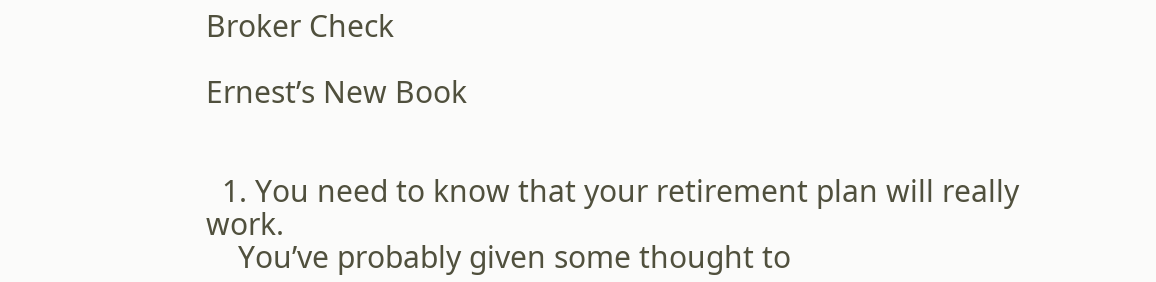Broker Check

Ernest’s New Book


  1. You need to know that your retirement plan will really work.
    You’ve probably given some thought to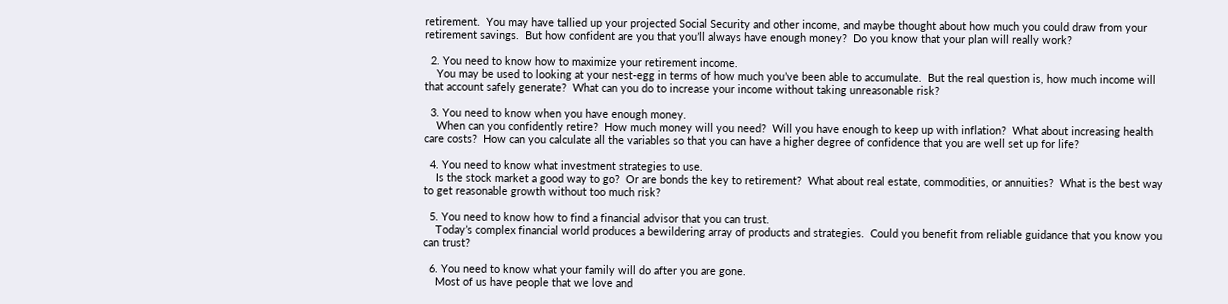retirement.  You may have tallied up your projected Social Security and other income, and maybe thought about how much you could draw from your retirement savings.  But how confident are you that you’ll always have enough money?  Do you know that your plan will really work?

  2. You need to know how to maximize your retirement income.
    You may be used to looking at your nest-egg in terms of how much you’ve been able to accumulate.  But the real question is, how much income will that account safely generate?  What can you do to increase your income without taking unreasonable risk?

  3. You need to know when you have enough money.
    When can you confidently retire?  How much money will you need?  Will you have enough to keep up with inflation?  What about increasing health care costs?  How can you calculate all the variables so that you can have a higher degree of confidence that you are well set up for life?

  4. You need to know what investment strategies to use.
    Is the stock market a good way to go?  Or are bonds the key to retirement?  What about real estate, commodities, or annuities?  What is the best way to get reasonable growth without too much risk?

  5. You need to know how to find a financial advisor that you can trust.
    Today’s complex financial world produces a bewildering array of products and strategies.  Could you benefit from reliable guidance that you know you can trust?

  6. You need to know what your family will do after you are gone.
    Most of us have people that we love and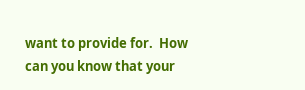want to provide for.  How can you know that your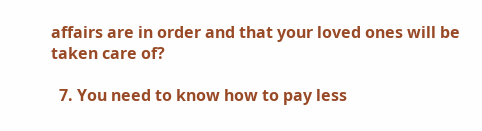affairs are in order and that your loved ones will be taken care of?

  7. You need to know how to pay less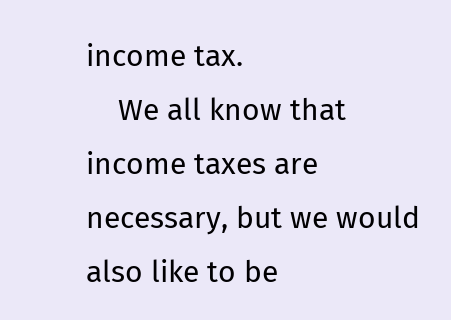income tax.
    We all know that income taxes are necessary, but we would also like to be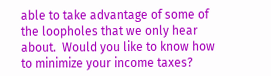able to take advantage of some of the loopholes that we only hear about.  Would you like to know how to minimize your income taxes?